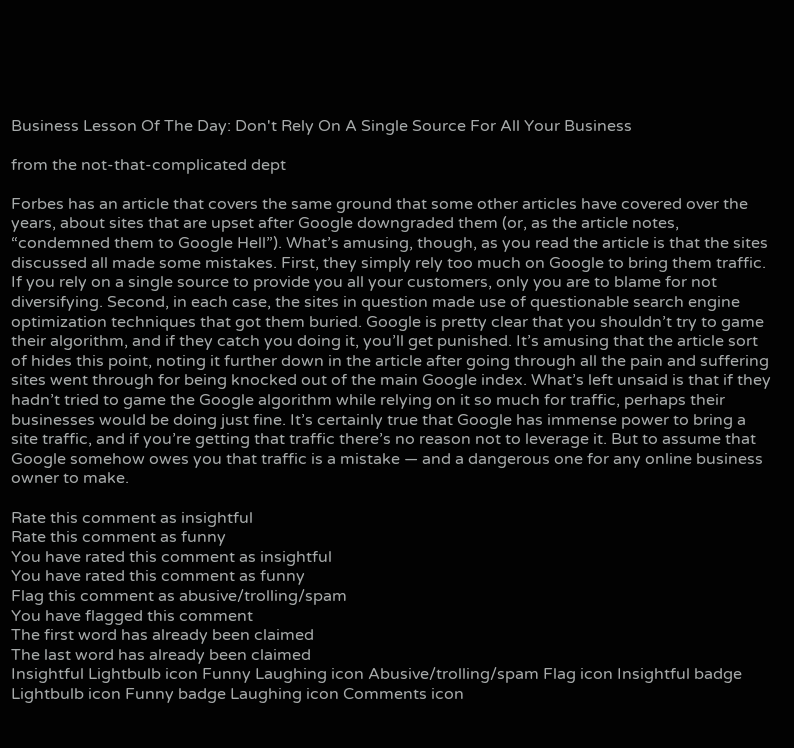Business Lesson Of The Day: Don't Rely On A Single Source For All Your Business

from the not-that-complicated dept

Forbes has an article that covers the same ground that some other articles have covered over the years, about sites that are upset after Google downgraded them (or, as the article notes, “condemned them to Google Hell”). What’s amusing, though, as you read the article is that the sites discussed all made some mistakes. First, they simply rely too much on Google to bring them traffic. If you rely on a single source to provide you all your customers, only you are to blame for not diversifying. Second, in each case, the sites in question made use of questionable search engine optimization techniques that got them buried. Google is pretty clear that you shouldn’t try to game their algorithm, and if they catch you doing it, you’ll get punished. It’s amusing that the article sort of hides this point, noting it further down in the article after going through all the pain and suffering sites went through for being knocked out of the main Google index. What’s left unsaid is that if they hadn’t tried to game the Google algorithm while relying on it so much for traffic, perhaps their businesses would be doing just fine. It’s certainly true that Google has immense power to bring a site traffic, and if you’re getting that traffic there’s no reason not to leverage it. But to assume that Google somehow owes you that traffic is a mistake — and a dangerous one for any online business owner to make.

Rate this comment as insightful
Rate this comment as funny
You have rated this comment as insightful
You have rated this comment as funny
Flag this comment as abusive/trolling/spam
You have flagged this comment
The first word has already been claimed
The last word has already been claimed
Insightful Lightbulb icon Funny Laughing icon Abusive/trolling/spam Flag icon Insightful badge Lightbulb icon Funny badge Laughing icon Comments icon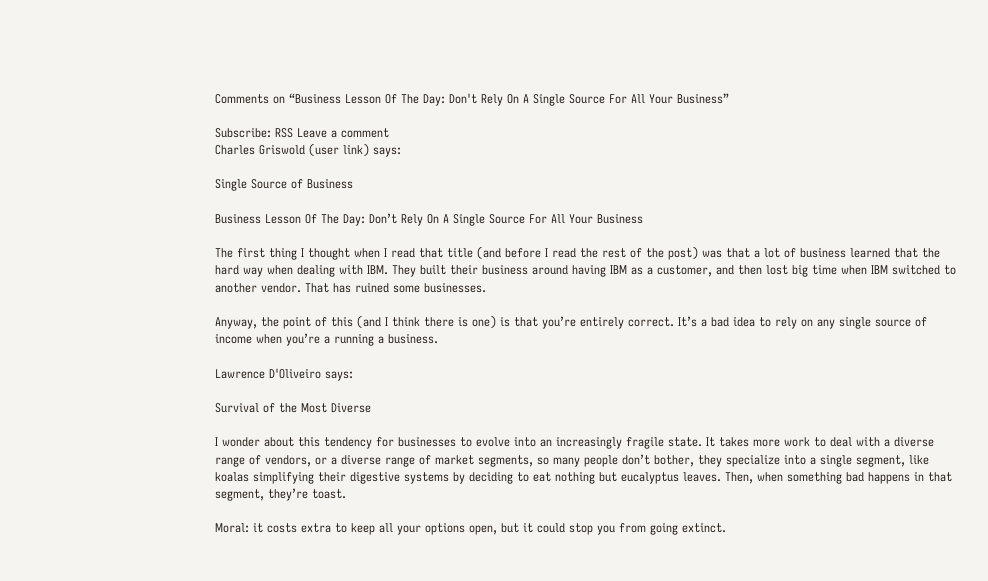Comments on “Business Lesson Of The Day: Don't Rely On A Single Source For All Your Business”

Subscribe: RSS Leave a comment
Charles Griswold (user link) says:

Single Source of Business

Business Lesson Of The Day: Don’t Rely On A Single Source For All Your Business

The first thing I thought when I read that title (and before I read the rest of the post) was that a lot of business learned that the hard way when dealing with IBM. They built their business around having IBM as a customer, and then lost big time when IBM switched to another vendor. That has ruined some businesses.

Anyway, the point of this (and I think there is one) is that you’re entirely correct. It’s a bad idea to rely on any single source of income when you’re a running a business.

Lawrence D'Oliveiro says:

Survival of the Most Diverse

I wonder about this tendency for businesses to evolve into an increasingly fragile state. It takes more work to deal with a diverse range of vendors, or a diverse range of market segments, so many people don’t bother, they specialize into a single segment, like koalas simplifying their digestive systems by deciding to eat nothing but eucalyptus leaves. Then, when something bad happens in that segment, they’re toast.

Moral: it costs extra to keep all your options open, but it could stop you from going extinct.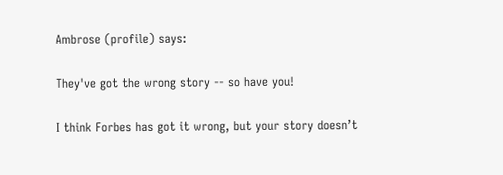Ambrose (profile) says:

They've got the wrong story -- so have you!

I think Forbes has got it wrong, but your story doesn’t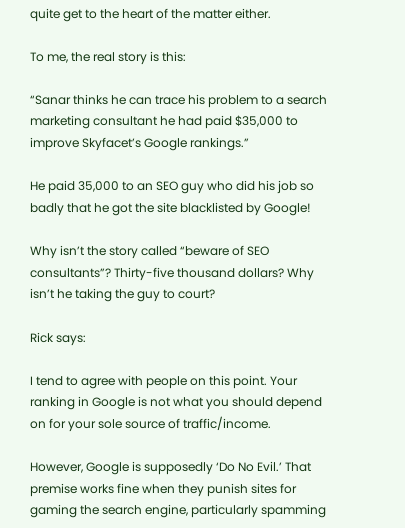quite get to the heart of the matter either.

To me, the real story is this:

“Sanar thinks he can trace his problem to a search marketing consultant he had paid $35,000 to improve Skyfacet’s Google rankings.”

He paid 35,000 to an SEO guy who did his job so badly that he got the site blacklisted by Google!

Why isn’t the story called “beware of SEO consultants”? Thirty-five thousand dollars? Why isn’t he taking the guy to court?

Rick says:

I tend to agree with people on this point. Your ranking in Google is not what you should depend on for your sole source of traffic/income.

However, Google is supposedly ‘Do No Evil.’ That premise works fine when they punish sites for gaming the search engine, particularly spamming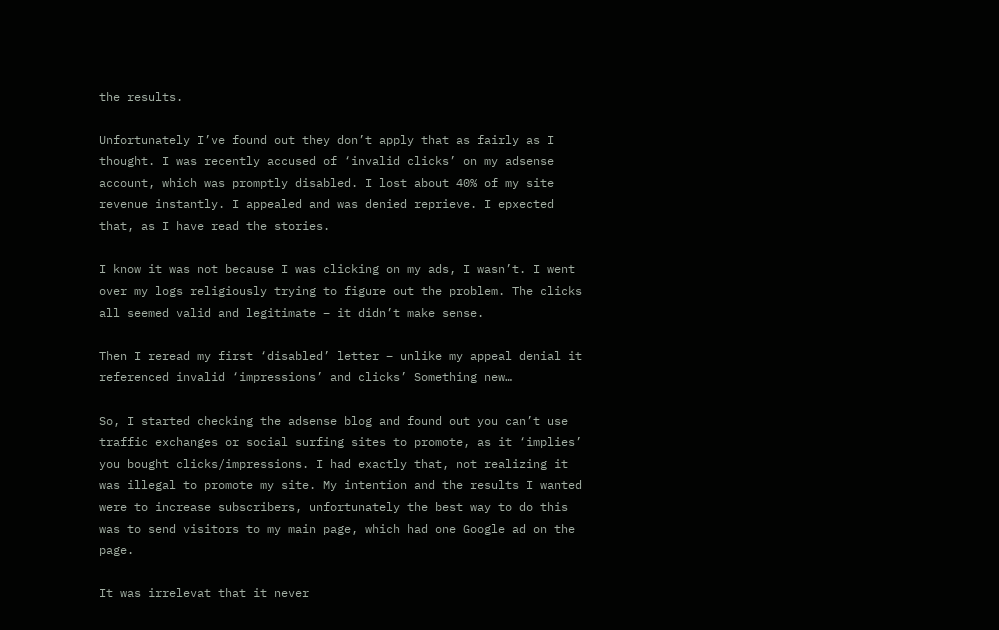the results.

Unfortunately I’ve found out they don’t apply that as fairly as I thought. I was recently accused of ‘invalid clicks’ on my adsense account, which was promptly disabled. I lost about 40% of my site revenue instantly. I appealed and was denied reprieve. I epxected that, as I have read the stories.

I know it was not because I was clicking on my ads, I wasn’t. I went over my logs religiously trying to figure out the problem. The clicks all seemed valid and legitimate – it didn’t make sense.

Then I reread my first ‘disabled’ letter – unlike my appeal denial it referenced invalid ‘impressions’ and clicks’ Something new…

So, I started checking the adsense blog and found out you can’t use traffic exchanges or social surfing sites to promote, as it ‘implies’ you bought clicks/impressions. I had exactly that, not realizing it was illegal to promote my site. My intention and the results I wanted were to increase subscribers, unfortunately the best way to do this was to send visitors to my main page, which had one Google ad on the page.

It was irrelevat that it never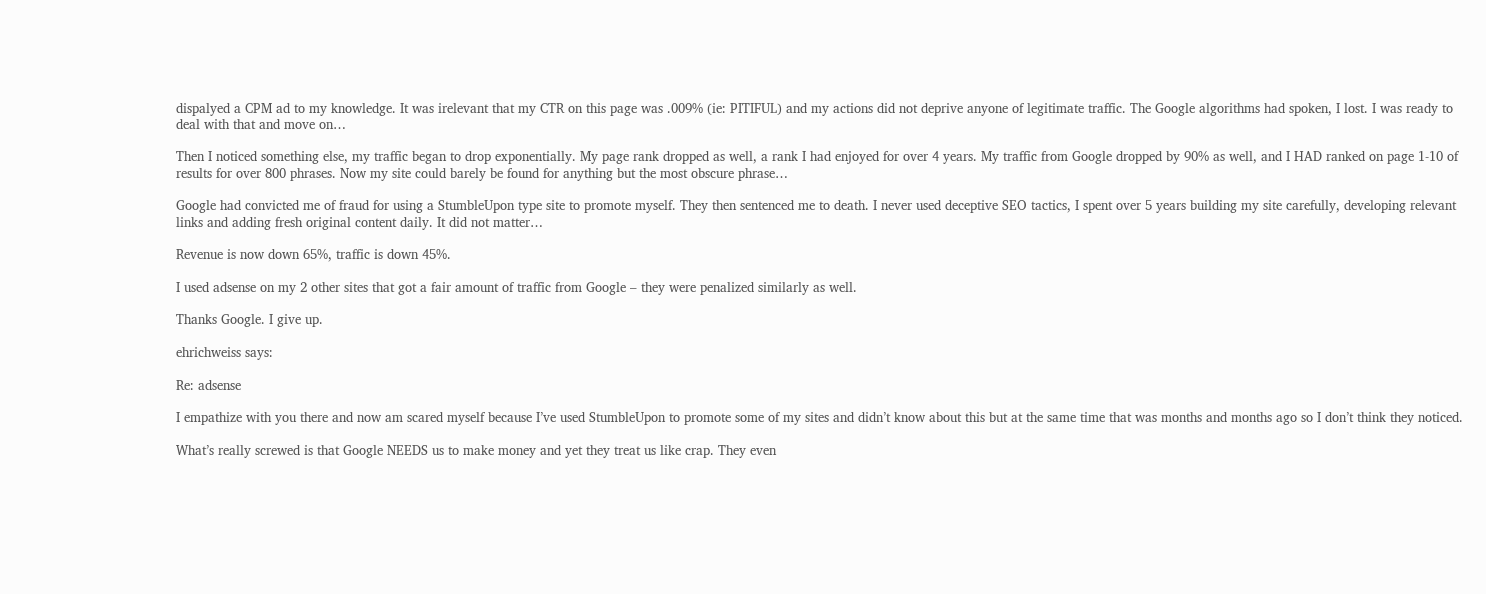dispalyed a CPM ad to my knowledge. It was irelevant that my CTR on this page was .009% (ie: PITIFUL) and my actions did not deprive anyone of legitimate traffic. The Google algorithms had spoken, I lost. I was ready to deal with that and move on…

Then I noticed something else, my traffic began to drop exponentially. My page rank dropped as well, a rank I had enjoyed for over 4 years. My traffic from Google dropped by 90% as well, and I HAD ranked on page 1-10 of results for over 800 phrases. Now my site could barely be found for anything but the most obscure phrase…

Google had convicted me of fraud for using a StumbleUpon type site to promote myself. They then sentenced me to death. I never used deceptive SEO tactics, I spent over 5 years building my site carefully, developing relevant links and adding fresh original content daily. It did not matter…

Revenue is now down 65%, traffic is down 45%.

I used adsense on my 2 other sites that got a fair amount of traffic from Google – they were penalized similarly as well.

Thanks Google. I give up.

ehrichweiss says:

Re: adsense

I empathize with you there and now am scared myself because I’ve used StumbleUpon to promote some of my sites and didn’t know about this but at the same time that was months and months ago so I don’t think they noticed.

What’s really screwed is that Google NEEDS us to make money and yet they treat us like crap. They even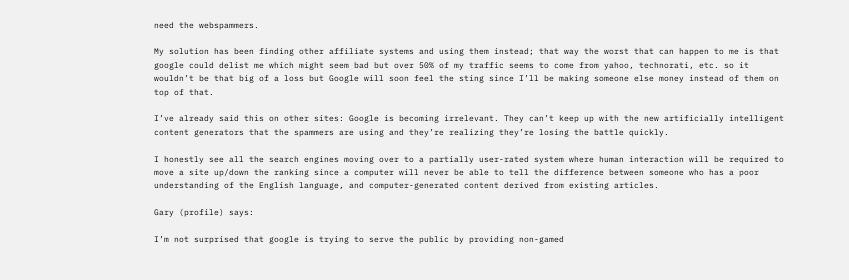need the webspammers.

My solution has been finding other affiliate systems and using them instead; that way the worst that can happen to me is that google could delist me which might seem bad but over 50% of my traffic seems to come from yahoo, technorati, etc. so it wouldn’t be that big of a loss but Google will soon feel the sting since I’ll be making someone else money instead of them on top of that.

I’ve already said this on other sites: Google is becoming irrelevant. They can’t keep up with the new artificially intelligent content generators that the spammers are using and they’re realizing they’re losing the battle quickly.

I honestly see all the search engines moving over to a partially user-rated system where human interaction will be required to move a site up/down the ranking since a computer will never be able to tell the difference between someone who has a poor understanding of the English language, and computer-generated content derived from existing articles.

Gary (profile) says:

I’m not surprised that google is trying to serve the public by providing non-gamed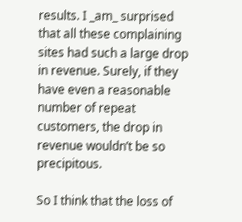results. I _am_ surprised that all these complaining sites had such a large drop in revenue. Surely, if they have even a reasonable number of repeat customers, the drop in revenue wouldn’t be so precipitous.

So I think that the loss of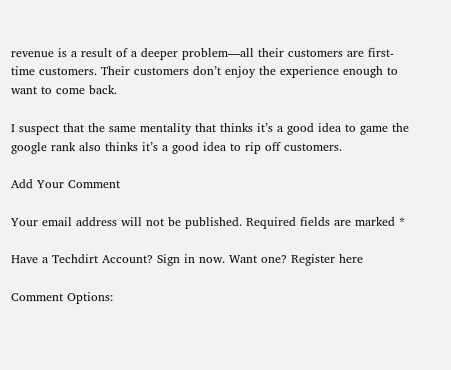revenue is a result of a deeper problem—all their customers are first-time customers. Their customers don’t enjoy the experience enough to want to come back.

I suspect that the same mentality that thinks it’s a good idea to game the google rank also thinks it’s a good idea to rip off customers.

Add Your Comment

Your email address will not be published. Required fields are marked *

Have a Techdirt Account? Sign in now. Want one? Register here

Comment Options: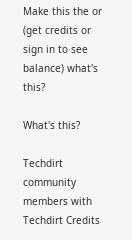Make this the or (get credits or sign in to see balance) what's this?

What's this?

Techdirt community members with Techdirt Credits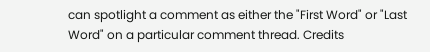can spotlight a comment as either the "First Word" or "Last Word" on a particular comment thread. Credits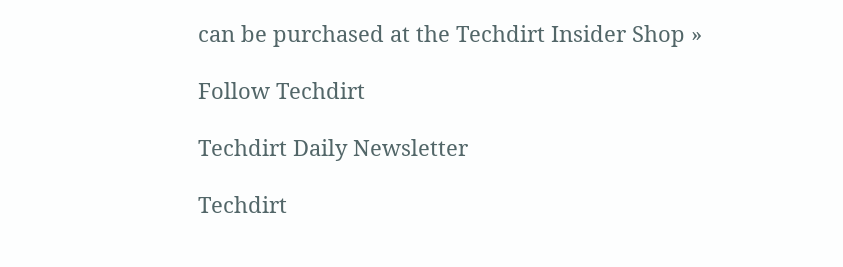can be purchased at the Techdirt Insider Shop »

Follow Techdirt

Techdirt Daily Newsletter

Techdirt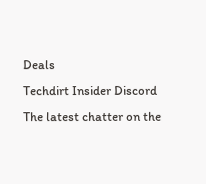Deals
Techdirt Insider Discord
The latest chatter on the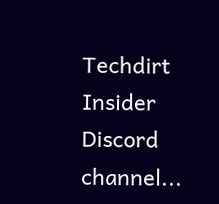Techdirt Insider Discord channel...